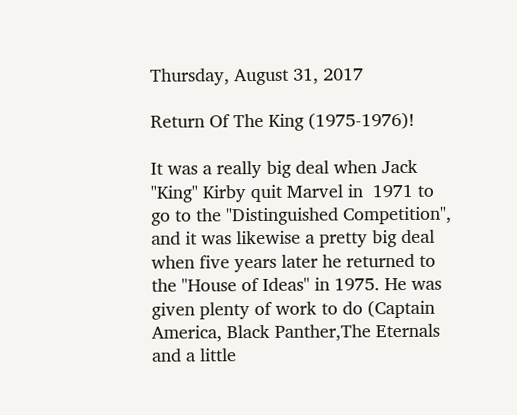Thursday, August 31, 2017

Return Of The King (1975-1976)!

It was a really big deal when Jack "King" Kirby quit Marvel in  1971 to go to the "Distinguished Competition", and it was likewise a pretty big deal when five years later he returned to the "House of Ideas" in 1975. He was given plenty of work to do (Captain America, Black Panther,The Eternals and a little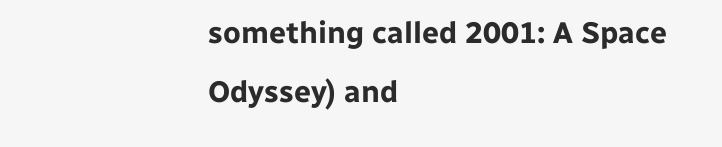something called 2001: A Space Odyssey) and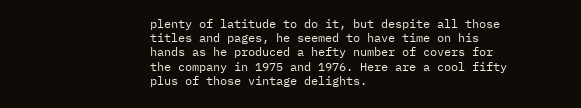plenty of latitude to do it, but despite all those titles and pages, he seemed to have time on his hands as he produced a hefty number of covers for the company in 1975 and 1976. Here are a cool fifty plus of those vintage delights.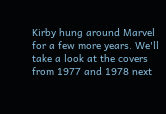Kirby hung around Marvel for a few more years. We'll take a look at the covers from 1977 and 1978 next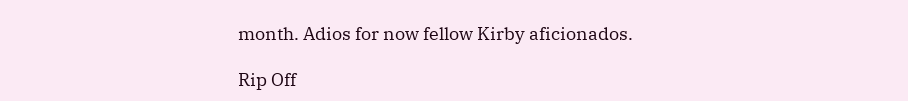month. Adios for now fellow Kirby aficionados.

Rip Off